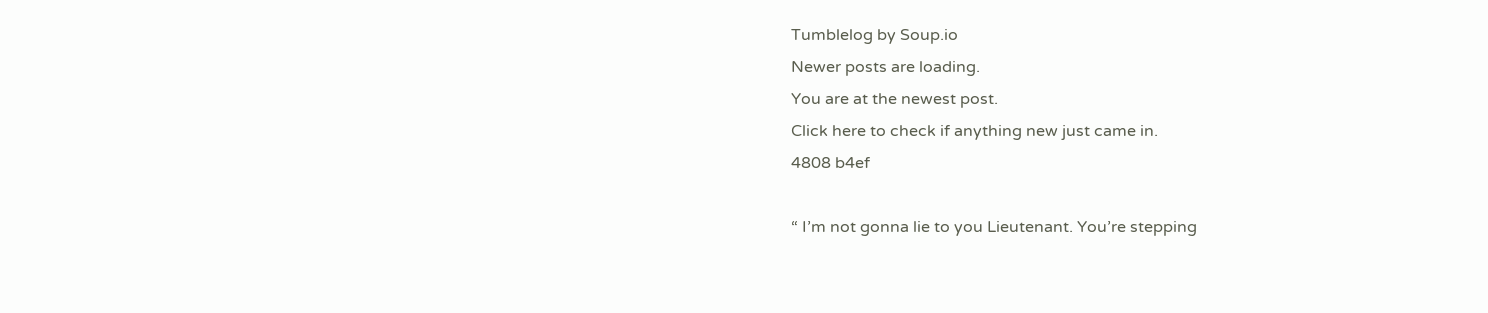Tumblelog by Soup.io
Newer posts are loading.
You are at the newest post.
Click here to check if anything new just came in.
4808 b4ef

“ I’m not gonna lie to you Lieutenant. You’re stepping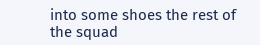into some shoes the rest of the squad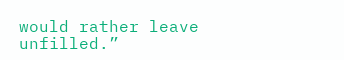would rather leave unfilled.”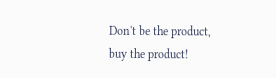Don't be the product, buy the product!